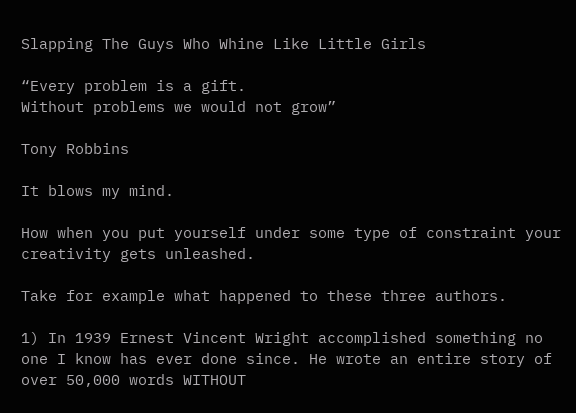Slapping The Guys Who Whine Like Little Girls

“Every problem is a gift.
Without problems we would not grow”

Tony Robbins

It blows my mind.

How when you put yourself under some type of constraint your creativity gets unleashed.

Take for example what happened to these three authors.

1) In 1939 Ernest Vincent Wright accomplished something no one I know has ever done since. He wrote an entire story of over 50,000 words WITHOUT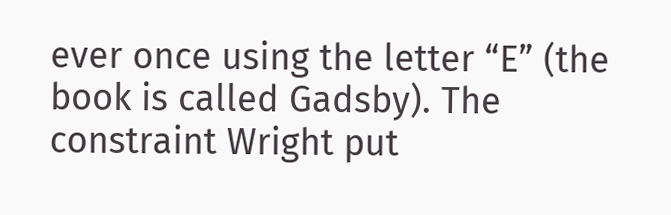ever once using the letter “E” (the book is called Gadsby). The constraint Wright put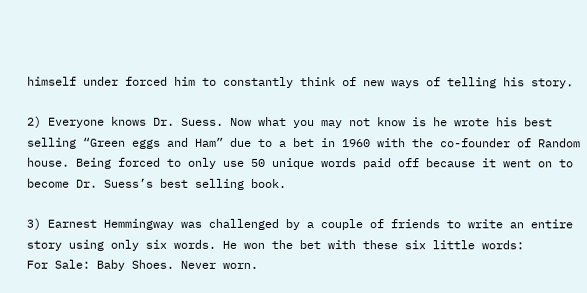himself under forced him to constantly think of new ways of telling his story.

2) Everyone knows Dr. Suess. Now what you may not know is he wrote his best selling “Green eggs and Ham” due to a bet in 1960 with the co-founder of Random house. Being forced to only use 50 unique words paid off because it went on to become Dr. Suess’s best selling book.

3) Earnest Hemmingway was challenged by a couple of friends to write an entire story using only six words. He won the bet with these six little words:
For Sale: Baby Shoes. Never worn.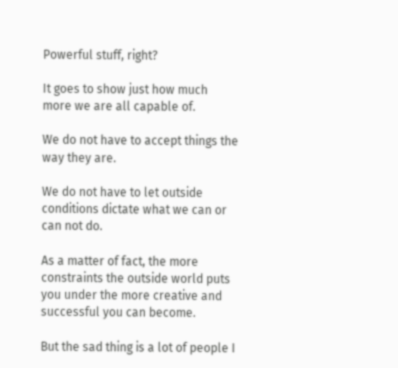Powerful stuff, right?

It goes to show just how much more we are all capable of.

We do not have to accept things the way they are.

We do not have to let outside conditions dictate what we can or can not do.

As a matter of fact, the more constraints the outside world puts you under the more creative and successful you can become.

But the sad thing is a lot of people I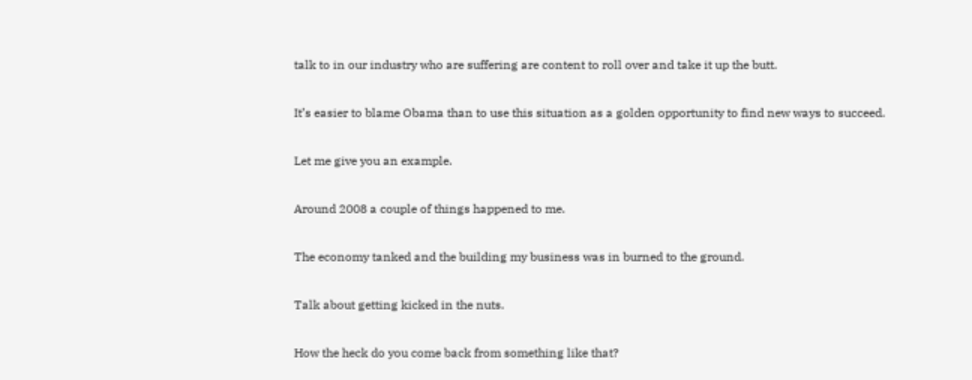talk to in our industry who are suffering are content to roll over and take it up the butt.

It’s easier to blame Obama than to use this situation as a golden opportunity to find new ways to succeed.

Let me give you an example.

Around 2008 a couple of things happened to me.

The economy tanked and the building my business was in burned to the ground.

Talk about getting kicked in the nuts.

How the heck do you come back from something like that?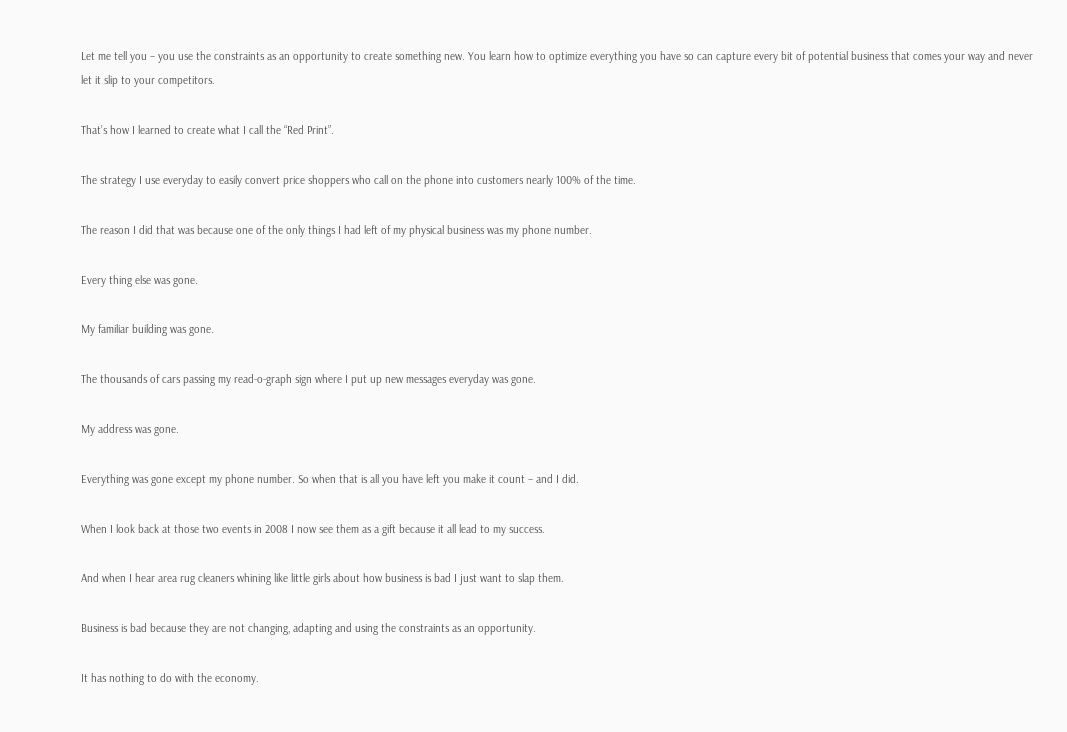Let me tell you – you use the constraints as an opportunity to create something new. You learn how to optimize everything you have so can capture every bit of potential business that comes your way and never let it slip to your competitors.

That’s how I learned to create what I call the “Red Print”.

The strategy I use everyday to easily convert price shoppers who call on the phone into customers nearly 100% of the time.

The reason I did that was because one of the only things I had left of my physical business was my phone number.

Every thing else was gone.

My familiar building was gone.

The thousands of cars passing my read-o-graph sign where I put up new messages everyday was gone.

My address was gone.

Everything was gone except my phone number. So when that is all you have left you make it count – and I did.

When I look back at those two events in 2008 I now see them as a gift because it all lead to my success.

And when I hear area rug cleaners whining like little girls about how business is bad I just want to slap them.

Business is bad because they are not changing, adapting and using the constraints as an opportunity.

It has nothing to do with the economy.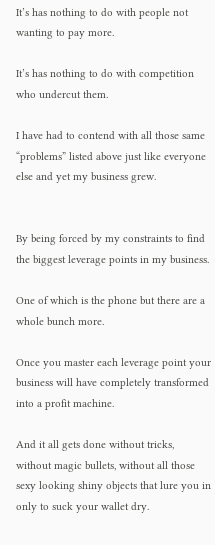It’s has nothing to do with people not wanting to pay more.

It’s has nothing to do with competition who undercut them.

I have had to contend with all those same “problems” listed above just like everyone else and yet my business grew.


By being forced by my constraints to find the biggest leverage points in my business.

One of which is the phone but there are a whole bunch more.

Once you master each leverage point your business will have completely transformed into a profit machine.

And it all gets done without tricks, without magic bullets, without all those sexy looking shiny objects that lure you in only to suck your wallet dry.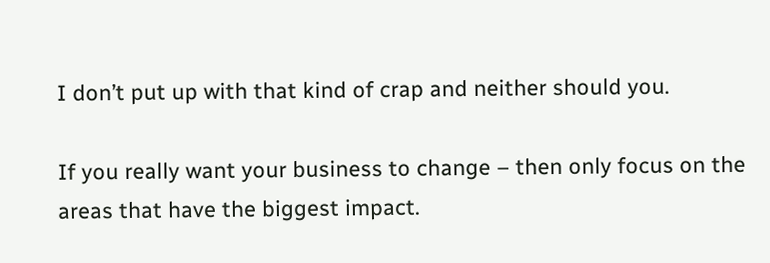I don’t put up with that kind of crap and neither should you.

If you really want your business to change – then only focus on the areas that have the biggest impact.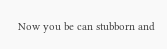Now you be can stubborn and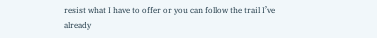resist what I have to offer or you can follow the trail I’ve already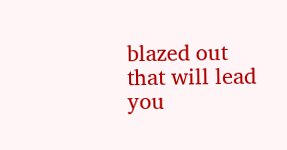blazed out that will lead you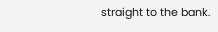straight to the bank.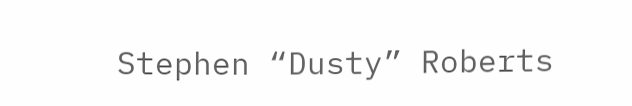Stephen “Dusty” Roberts